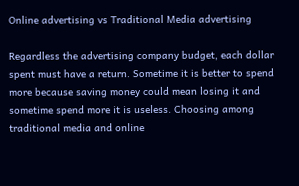Online advertising vs Traditional Media advertising

Regardless the advertising company budget, each dollar spent must have a return. Sometime it is better to spend more because saving money could mean losing it and sometime spend more it is useless. Choosing among traditional media and online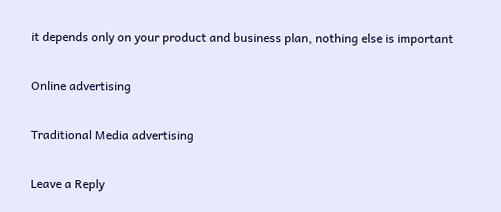it depends only on your product and business plan, nothing else is important

Online advertising

Traditional Media advertising

Leave a Reply